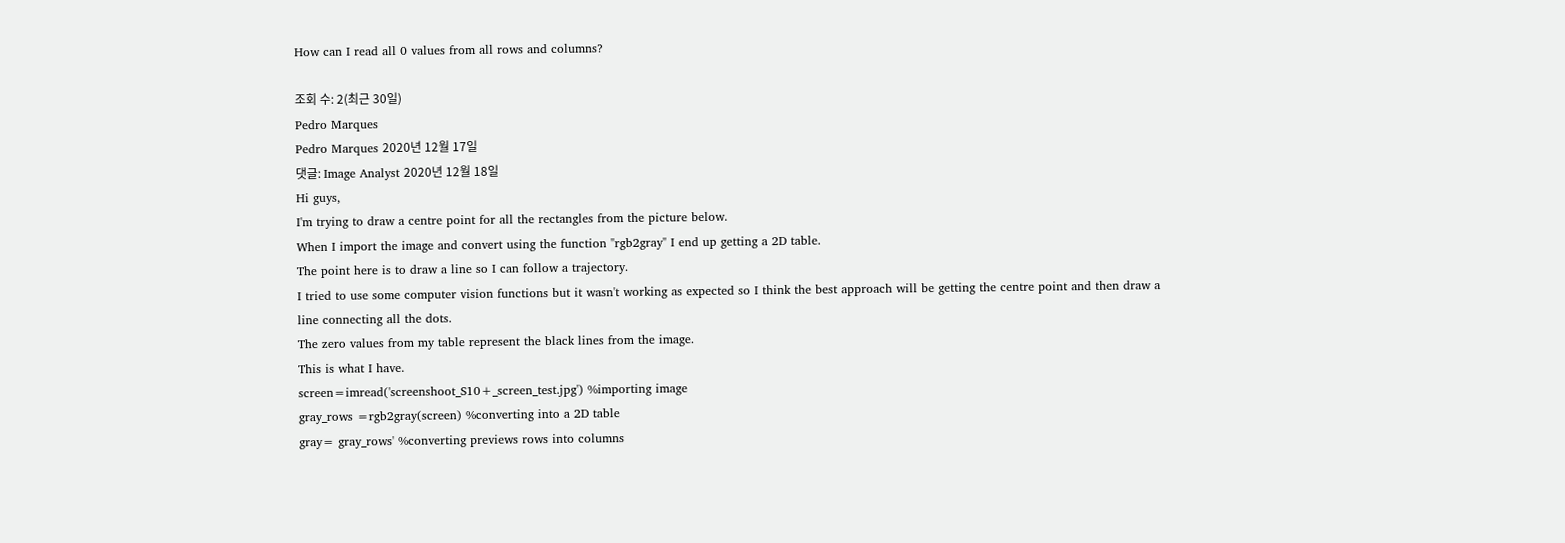How can I read all 0 values from all rows and columns?

조회 수: 2(최근 30일)
Pedro Marques
Pedro Marques 2020년 12월 17일
댓글: Image Analyst 2020년 12월 18일
Hi guys,
I'm trying to draw a centre point for all the rectangles from the picture below.
When I import the image and convert using the function "rgb2gray" I end up getting a 2D table.
The point here is to draw a line so I can follow a trajectory.
I tried to use some computer vision functions but it wasn't working as expected so I think the best approach will be getting the centre point and then draw a line connecting all the dots.
The zero values from my table represent the black lines from the image.
This is what I have.
screen=imread('screenshoot_S10+_screen_test.jpg') %importing image
gray_rows =rgb2gray(screen) %converting into a 2D table
gray= gray_rows' %converting previews rows into columns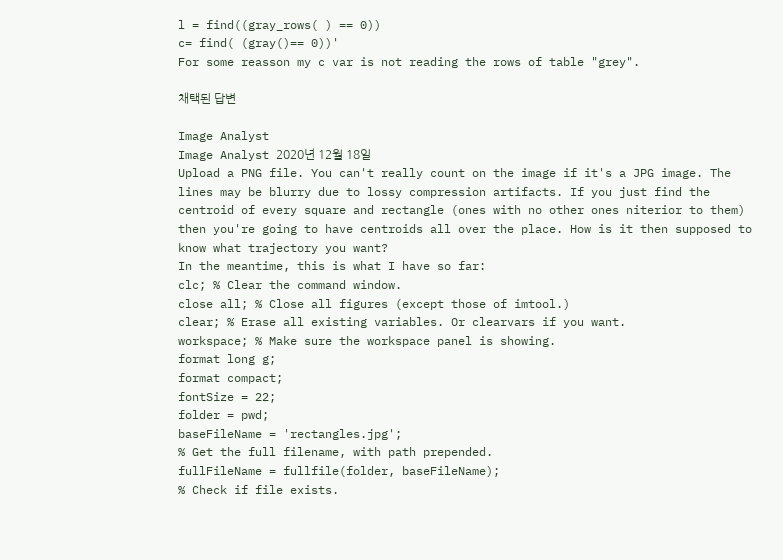l = find((gray_rows( ) == 0))
c= find( (gray()== 0))'
For some reasson my c var is not reading the rows of table "grey".

채택된 답변

Image Analyst
Image Analyst 2020년 12월 18일
Upload a PNG file. You can't really count on the image if it's a JPG image. The lines may be blurry due to lossy compression artifacts. If you just find the centroid of every square and rectangle (ones with no other ones niterior to them) then you're going to have centroids all over the place. How is it then supposed to know what trajectory you want?
In the meantime, this is what I have so far:
clc; % Clear the command window.
close all; % Close all figures (except those of imtool.)
clear; % Erase all existing variables. Or clearvars if you want.
workspace; % Make sure the workspace panel is showing.
format long g;
format compact;
fontSize = 22;
folder = pwd;
baseFileName = 'rectangles.jpg';
% Get the full filename, with path prepended.
fullFileName = fullfile(folder, baseFileName);
% Check if file exists.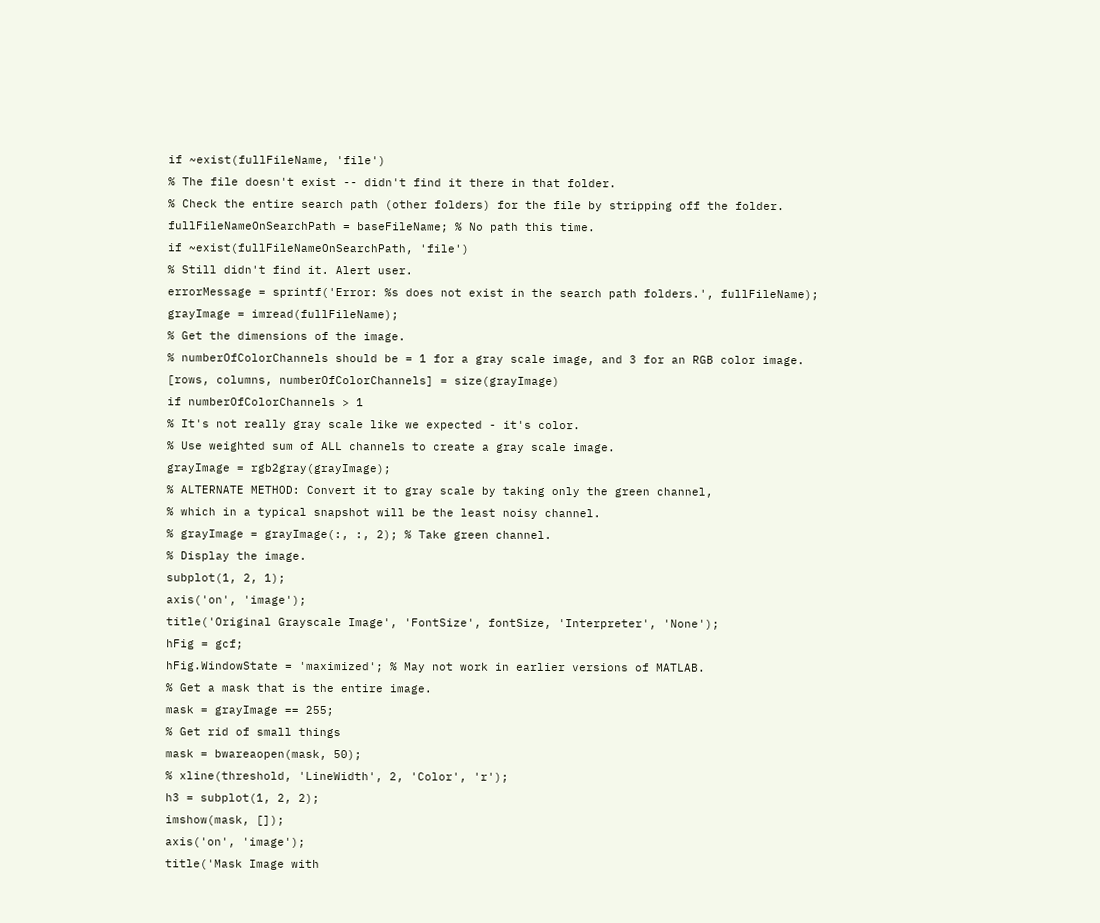if ~exist(fullFileName, 'file')
% The file doesn't exist -- didn't find it there in that folder.
% Check the entire search path (other folders) for the file by stripping off the folder.
fullFileNameOnSearchPath = baseFileName; % No path this time.
if ~exist(fullFileNameOnSearchPath, 'file')
% Still didn't find it. Alert user.
errorMessage = sprintf('Error: %s does not exist in the search path folders.', fullFileName);
grayImage = imread(fullFileName);
% Get the dimensions of the image.
% numberOfColorChannels should be = 1 for a gray scale image, and 3 for an RGB color image.
[rows, columns, numberOfColorChannels] = size(grayImage)
if numberOfColorChannels > 1
% It's not really gray scale like we expected - it's color.
% Use weighted sum of ALL channels to create a gray scale image.
grayImage = rgb2gray(grayImage);
% ALTERNATE METHOD: Convert it to gray scale by taking only the green channel,
% which in a typical snapshot will be the least noisy channel.
% grayImage = grayImage(:, :, 2); % Take green channel.
% Display the image.
subplot(1, 2, 1);
axis('on', 'image');
title('Original Grayscale Image', 'FontSize', fontSize, 'Interpreter', 'None');
hFig = gcf;
hFig.WindowState = 'maximized'; % May not work in earlier versions of MATLAB.
% Get a mask that is the entire image.
mask = grayImage == 255;
% Get rid of small things
mask = bwareaopen(mask, 50);
% xline(threshold, 'LineWidth', 2, 'Color', 'r');
h3 = subplot(1, 2, 2);
imshow(mask, []);
axis('on', 'image');
title('Mask Image with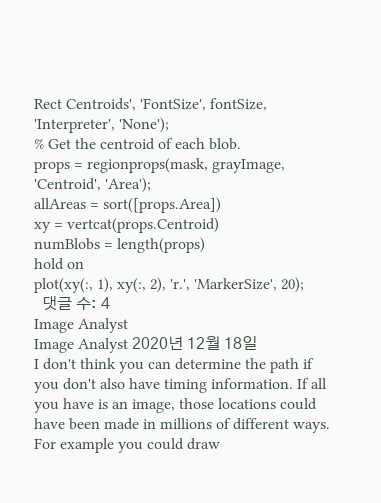Rect Centroids', 'FontSize', fontSize, 'Interpreter', 'None');
% Get the centroid of each blob.
props = regionprops(mask, grayImage, 'Centroid', 'Area');
allAreas = sort([props.Area])
xy = vertcat(props.Centroid)
numBlobs = length(props)
hold on
plot(xy(:, 1), xy(:, 2), 'r.', 'MarkerSize', 20);
  댓글 수: 4
Image Analyst
Image Analyst 2020년 12월 18일
I don't think you can determine the path if you don't also have timing information. If all you have is an image, those locations could have been made in millions of different ways. For example you could draw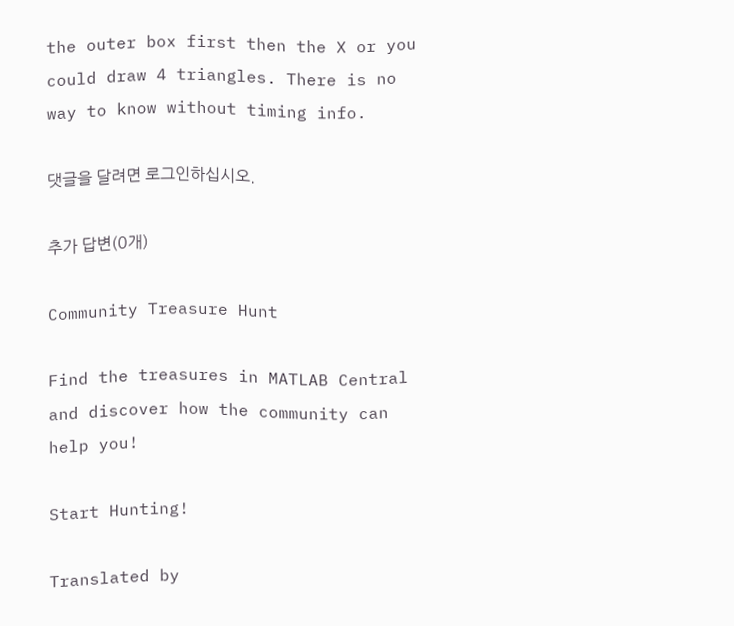the outer box first then the X or you could draw 4 triangles. There is no way to know without timing info.

댓글을 달려면 로그인하십시오.

추가 답변(0개)

Community Treasure Hunt

Find the treasures in MATLAB Central and discover how the community can help you!

Start Hunting!

Translated by